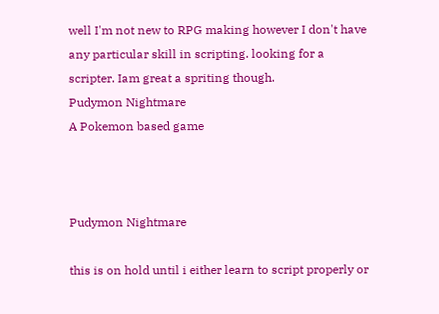well I'm not new to RPG making however I don't have any particular skill in scripting. looking for a scripter. Iam great a spriting though.
Pudymon Nightmare
A Pokemon based game



Pudymon Nightmare

this is on hold until i either learn to script properly or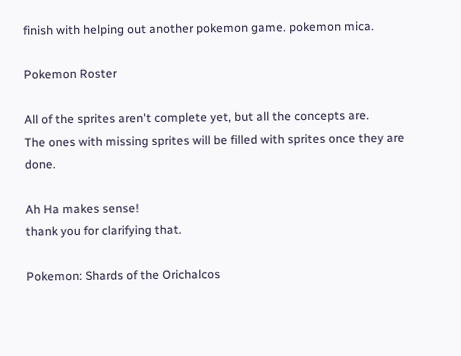finish with helping out another pokemon game. pokemon mica.

Pokemon Roster

All of the sprites aren't complete yet, but all the concepts are.
The ones with missing sprites will be filled with sprites once they are done.

Ah Ha makes sense!
thank you for clarifying that.

Pokemon: Shards of the Orichalcos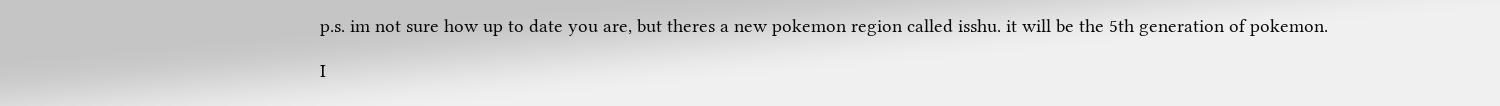p.s. im not sure how up to date you are, but theres a new pokemon region called isshu. it will be the 5th generation of pokemon.

I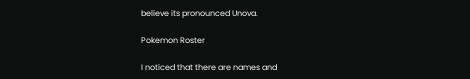believe its pronounced Unova.

Pokemon Roster

I noticed that there are names and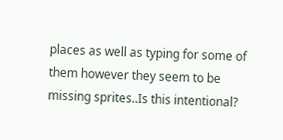places as well as typing for some of them however they seem to be missing sprites..Is this intentional?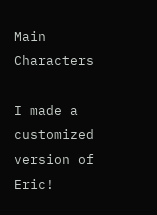Main Characters

I made a customized version of Eric!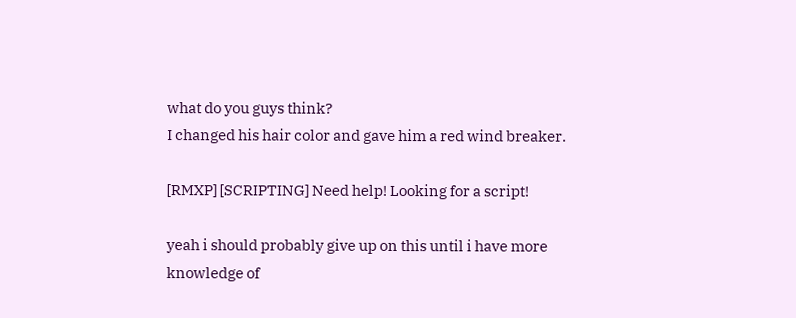what do you guys think?
I changed his hair color and gave him a red wind breaker.

[RMXP] [SCRIPTING] Need help! Looking for a script!

yeah i should probably give up on this until i have more knowledge of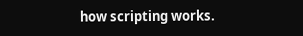how scripting works.